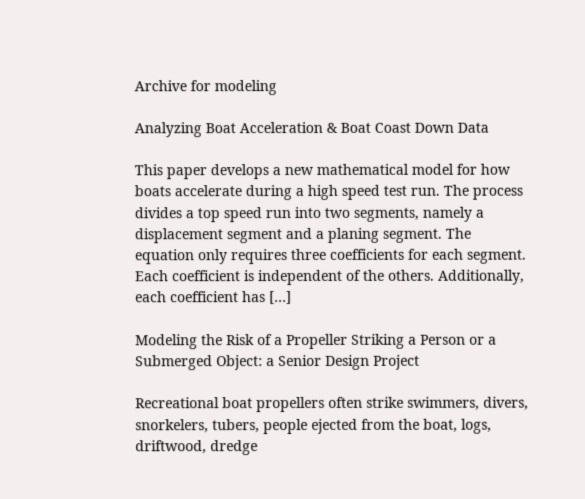Archive for modeling

Analyzing Boat Acceleration & Boat Coast Down Data

This paper develops a new mathematical model for how boats accelerate during a high speed test run. The process divides a top speed run into two segments, namely a displacement segment and a planing segment. The equation only requires three coefficients for each segment. Each coefficient is independent of the others. Additionally, each coefficient has […]

Modeling the Risk of a Propeller Striking a Person or a Submerged Object: a Senior Design Project

Recreational boat propellers often strike swimmers, divers, snorkelers, tubers, people ejected from the boat, logs, driftwood, dredge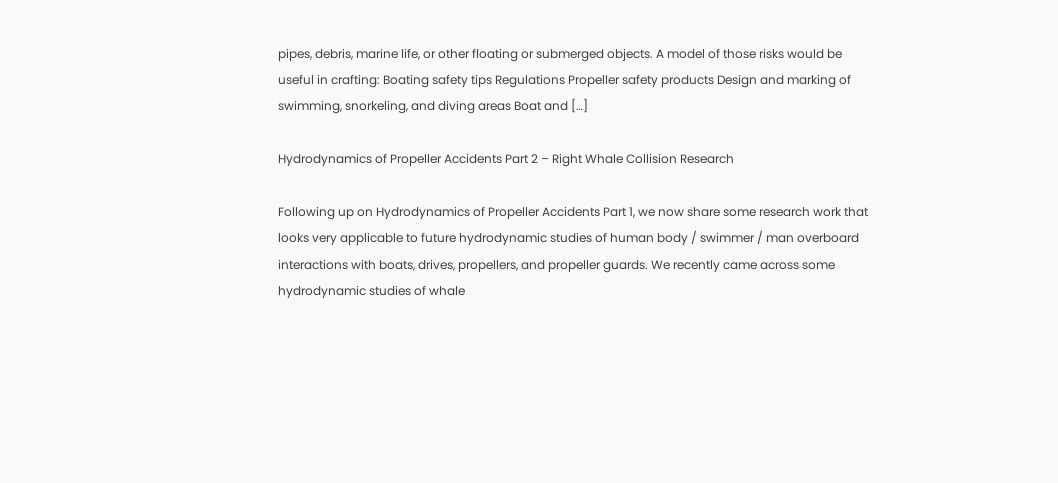pipes, debris, marine life, or other floating or submerged objects. A model of those risks would be useful in crafting: Boating safety tips Regulations Propeller safety products Design and marking of swimming, snorkeling, and diving areas Boat and […]

Hydrodynamics of Propeller Accidents Part 2 – Right Whale Collision Research

Following up on Hydrodynamics of Propeller Accidents Part 1, we now share some research work that looks very applicable to future hydrodynamic studies of human body / swimmer / man overboard interactions with boats, drives, propellers, and propeller guards. We recently came across some hydrodynamic studies of whale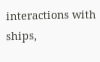interactions with ships,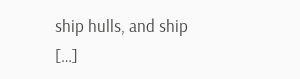ship hulls, and ship […]